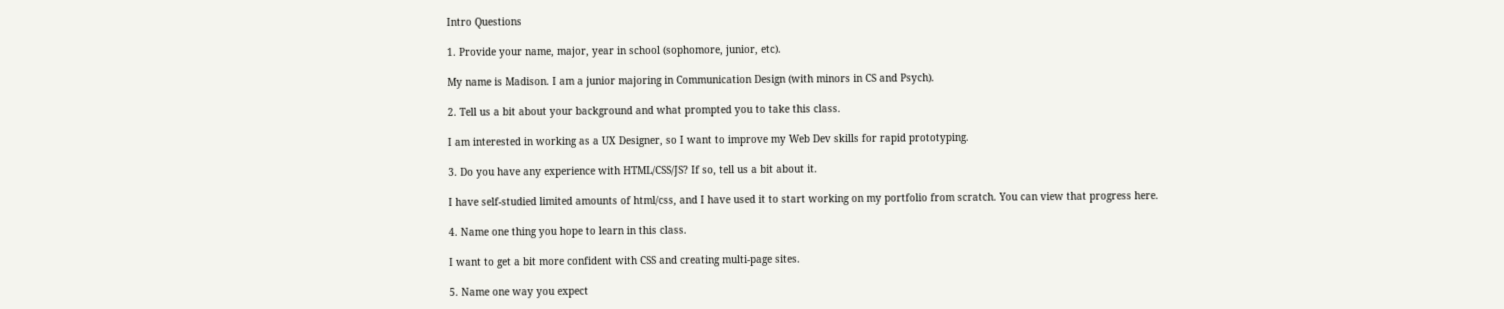Intro Questions

1. Provide your name, major, year in school (sophomore, junior, etc).

My name is Madison. I am a junior majoring in Communication Design (with minors in CS and Psych).

2. Tell us a bit about your background and what prompted you to take this class.

I am interested in working as a UX Designer, so I want to improve my Web Dev skills for rapid prototyping.

3. Do you have any experience with HTML/CSS/JS? If so, tell us a bit about it.

I have self-studied limited amounts of html/css, and I have used it to start working on my portfolio from scratch. You can view that progress here.

4. Name one thing you hope to learn in this class.

I want to get a bit more confident with CSS and creating multi-page sites.

5. Name one way you expect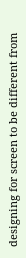designing for screen to be different from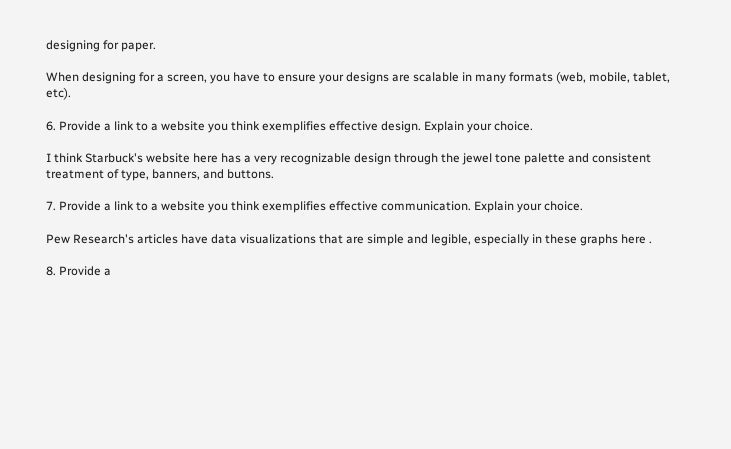designing for paper.

When designing for a screen, you have to ensure your designs are scalable in many formats (web, mobile, tablet, etc).

6. Provide a link to a website you think exemplifies effective design. Explain your choice.

I think Starbuck's website here has a very recognizable design through the jewel tone palette and consistent treatment of type, banners, and buttons.

7. Provide a link to a website you think exemplifies effective communication. Explain your choice.

Pew Research's articles have data visualizations that are simple and legible, especially in these graphs here .

8. Provide a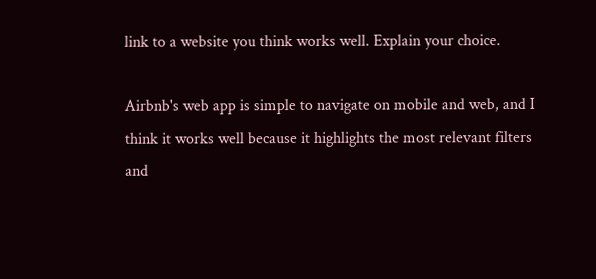link to a website you think works well. Explain your choice.

Airbnb's web app is simple to navigate on mobile and web, and I think it works well because it highlights the most relevant filters and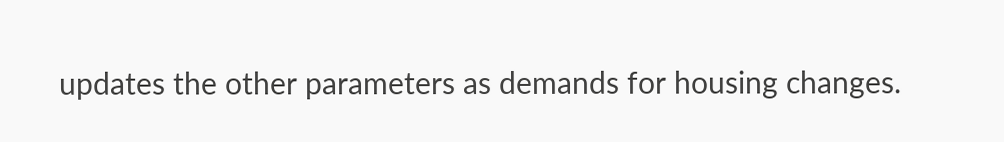updates the other parameters as demands for housing changes.